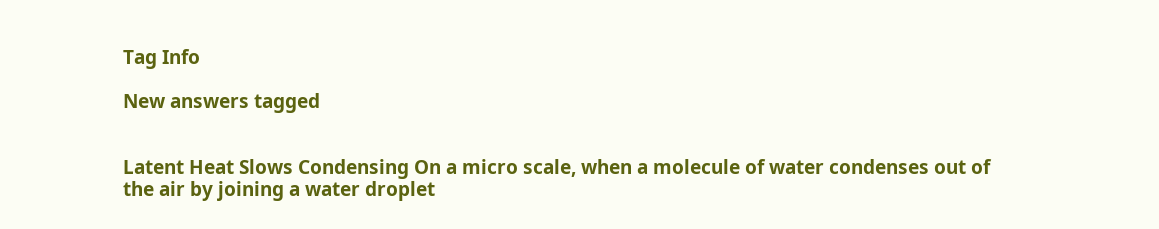Tag Info

New answers tagged


Latent Heat Slows Condensing On a micro scale, when a molecule of water condenses out of the air by joining a water droplet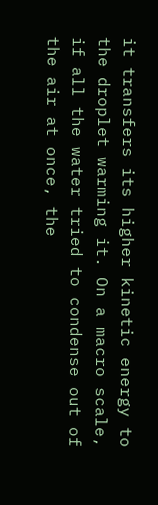it transfers its higher kinetic energy to the droplet warming it. On a macro scale, if all the water tried to condense out of the air at once, the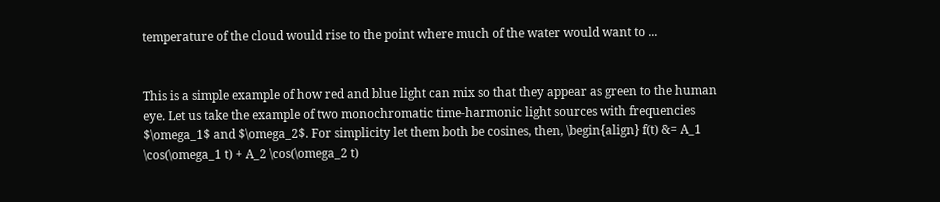temperature of the cloud would rise to the point where much of the water would want to ...


This is a simple example of how red and blue light can mix so that they appear as green to the human eye. Let us take the example of two monochromatic time-harmonic light sources with frequencies $\omega_1$ and $\omega_2$. For simplicity let them both be cosines, then, \begin{align} f(t) &= A_1 \cos(\omega_1 t) + A_2 \cos(\omega_2 t)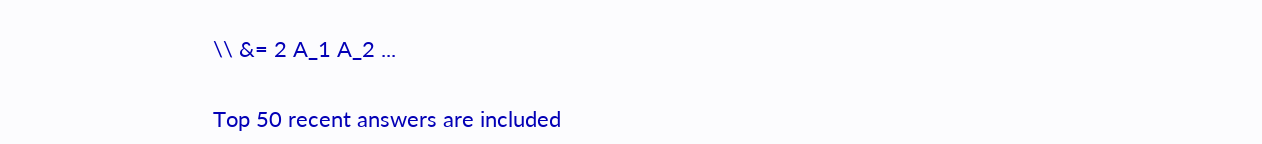\\ &= 2 A_1 A_2 ...

Top 50 recent answers are included